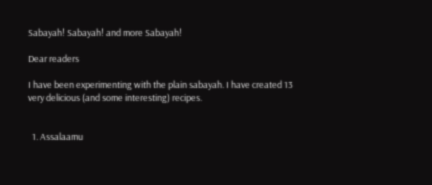Sabayah! Sabayah! and more Sabayah!

Dear readers

I have been experimenting with the plain sabayah. I have created 13 very delicious (and some interesting) recipes.


  1. Assalaamu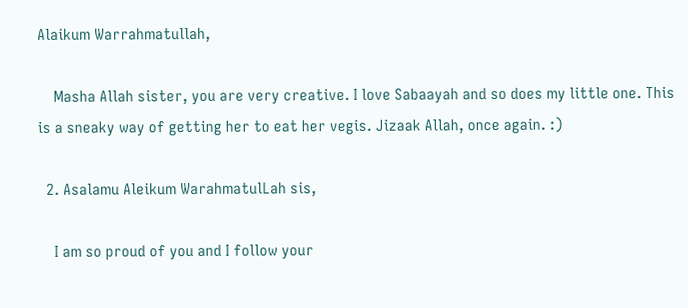Alaikum Warrahmatullah,

    Masha Allah sister, you are very creative. I love Sabaayah and so does my little one. This is a sneaky way of getting her to eat her vegis. Jizaak Allah, once again. :)

  2. Asalamu Aleikum WarahmatulLah sis,

    I am so proud of you and I follow your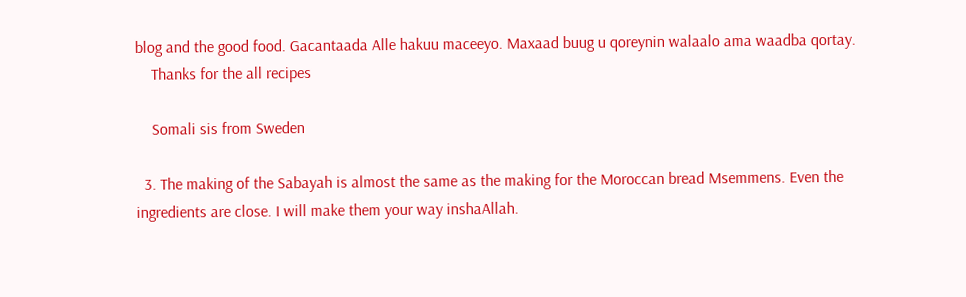blog and the good food. Gacantaada Alle hakuu maceeyo. Maxaad buug u qoreynin walaalo ama waadba qortay.
    Thanks for the all recipes

    Somali sis from Sweden

  3. The making of the Sabayah is almost the same as the making for the Moroccan bread Msemmens. Even the ingredients are close. I will make them your way inshaAllah.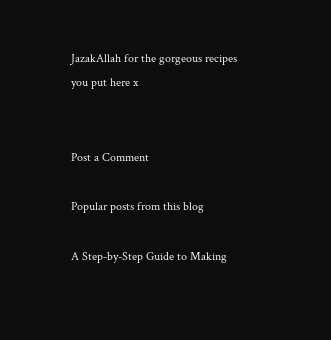JazakAllah for the gorgeous recipes you put here x


Post a Comment

Popular posts from this blog

A Step-by-Step Guide to Making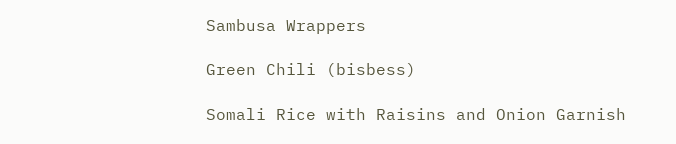Sambusa Wrappers

Green Chili (bisbess)

Somali Rice with Raisins and Onion Garnish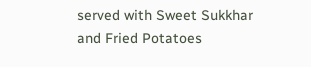served with Sweet Sukkhar and Fried Potatoes